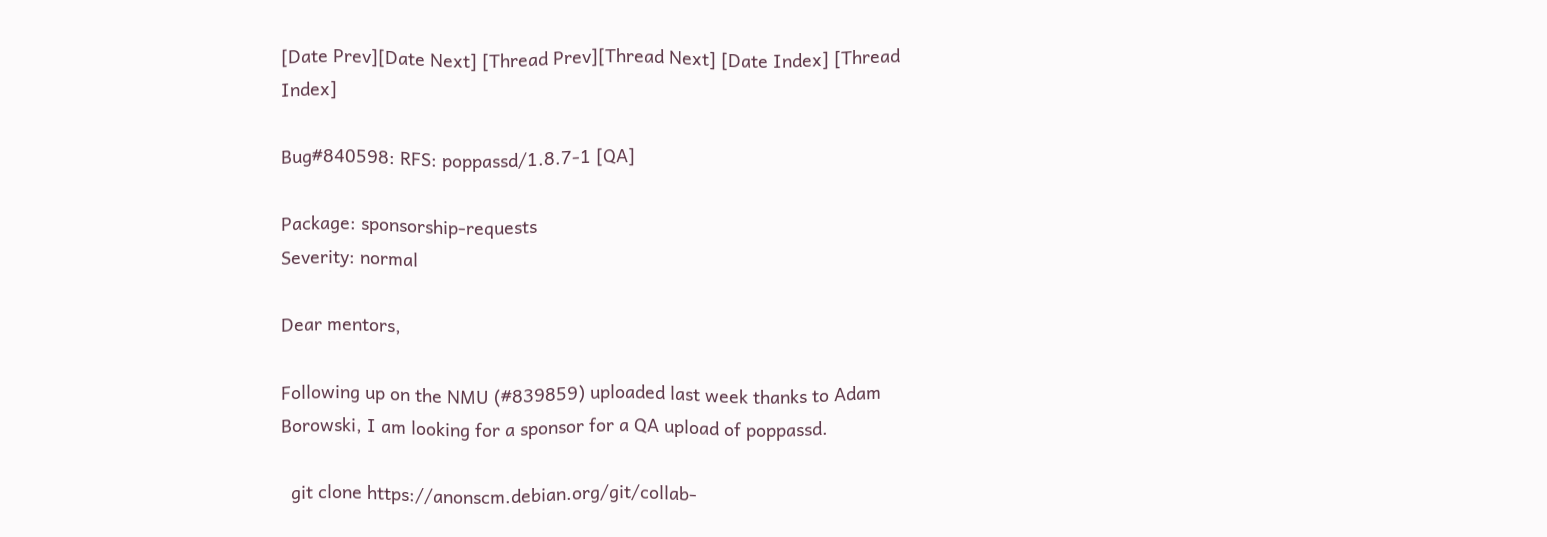[Date Prev][Date Next] [Thread Prev][Thread Next] [Date Index] [Thread Index]

Bug#840598: RFS: poppassd/1.8.7-1 [QA]

Package: sponsorship-requests
Severity: normal

Dear mentors,

Following up on the NMU (#839859) uploaded last week thanks to Adam
Borowski, I am looking for a sponsor for a QA upload of poppassd.

  git clone https://anonscm.debian.org/git/collab-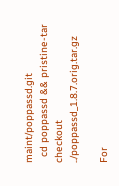maint/poppassd.git
  cd poppassd && pristine-tar checkout ../poppassd_1.8.7.orig.tar.gz

For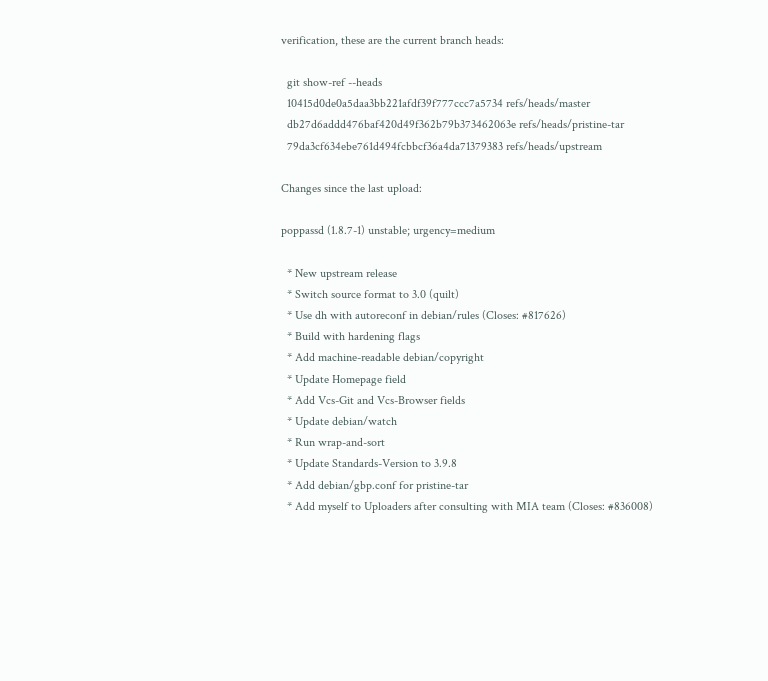verification, these are the current branch heads:

  git show-ref --heads
  10415d0de0a5daa3bb221afdf39f777ccc7a5734 refs/heads/master
  db27d6addd476baf420d49f362b79b373462063e refs/heads/pristine-tar
  79da3cf634ebe761d494fcbbcf36a4da71379383 refs/heads/upstream

Changes since the last upload:

poppassd (1.8.7-1) unstable; urgency=medium

  * New upstream release
  * Switch source format to 3.0 (quilt)
  * Use dh with autoreconf in debian/rules (Closes: #817626)
  * Build with hardening flags
  * Add machine-readable debian/copyright
  * Update Homepage field
  * Add Vcs-Git and Vcs-Browser fields
  * Update debian/watch
  * Run wrap-and-sort
  * Update Standards-Version to 3.9.8
  * Add debian/gbp.conf for pristine-tar
  * Add myself to Uploaders after consulting with MIA team (Closes: #836008)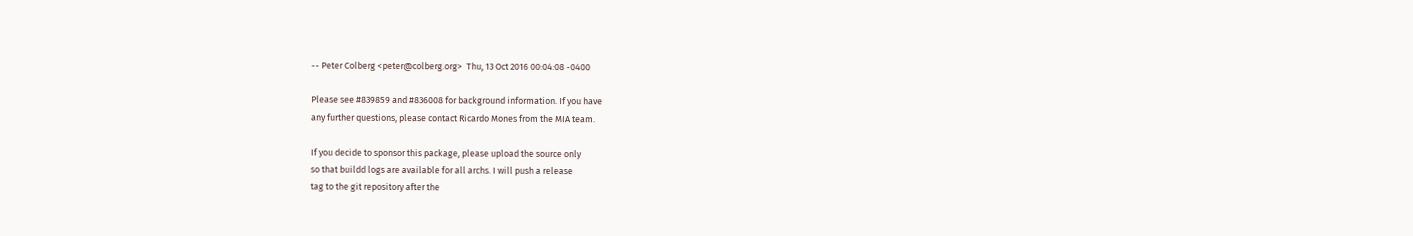-- Peter Colberg <peter@colberg.org>  Thu, 13 Oct 2016 00:04:08 -0400

Please see #839859 and #836008 for background information. If you have
any further questions, please contact Ricardo Mones from the MIA team.

If you decide to sponsor this package, please upload the source only
so that buildd logs are available for all archs. I will push a release
tag to the git repository after the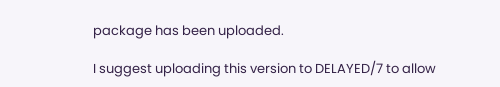package has been uploaded.

I suggest uploading this version to DELAYED/7 to allow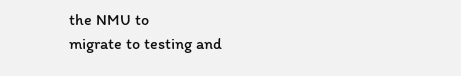the NMU to
migrate to testing and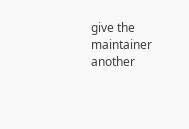give the maintainer another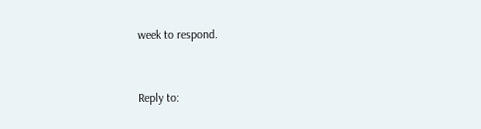week to respond.


Reply to: